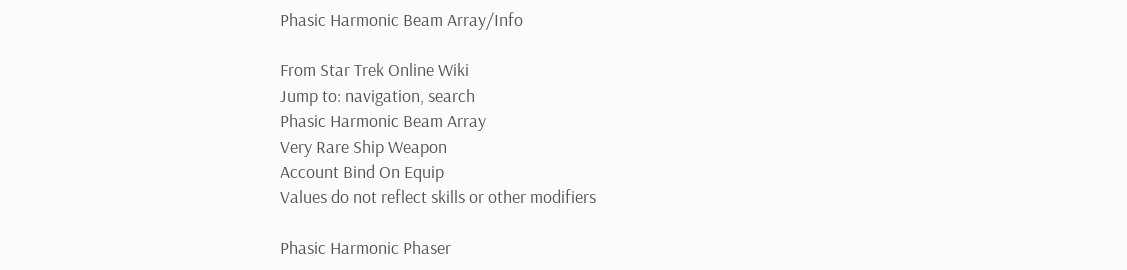Phasic Harmonic Beam Array/Info

From Star Trek Online Wiki
Jump to: navigation, search
Phasic Harmonic Beam Array
Very Rare Ship Weapon
Account Bind On Equip
Values do not reflect skills or other modifiers

Phasic Harmonic Phaser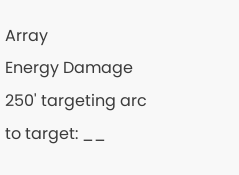Array
Energy Damage
250' targeting arc
to target: __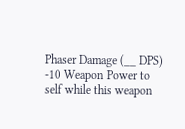Phaser Damage (__ DPS)
-10 Weapon Power to self while this weapon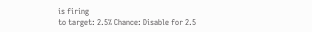is firing
to target: 2.5% Chance: Disable for 2.5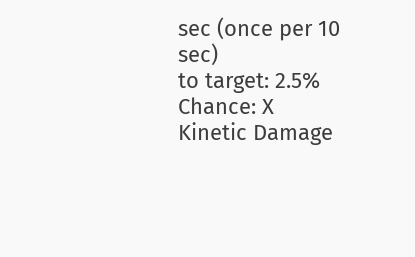sec (once per 10 sec)
to target: 2.5% Chance: X Kinetic Damage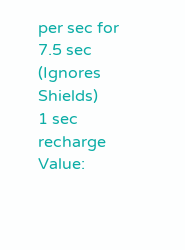per sec for 7.5 sec (Ignores Shields)
1 sec recharge
Value: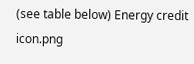(see table below) Energy credit icon.png